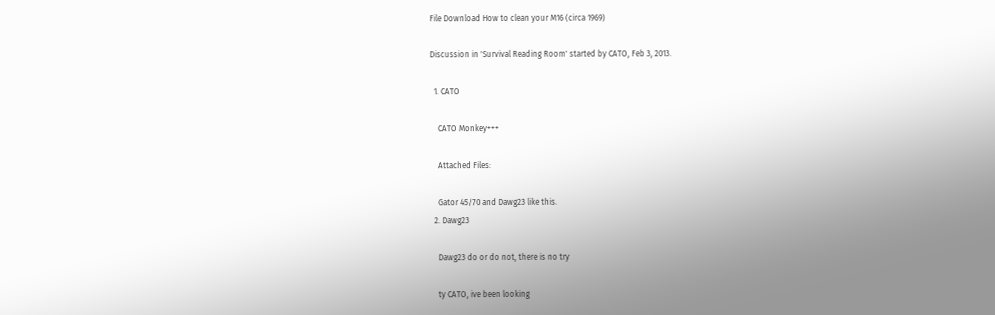File Download How to clean your M16 (circa 1969)

Discussion in 'Survival Reading Room' started by CATO, Feb 3, 2013.

  1. CATO

    CATO Monkey+++

    Attached Files:

    Gator 45/70 and Dawg23 like this.
  2. Dawg23

    Dawg23 do or do not, there is no try

    ty CATO, ive been looking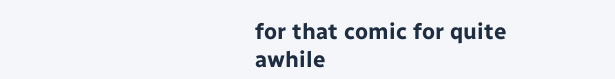for that comic for quite awhile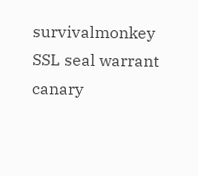survivalmonkey SSL seal warrant canary